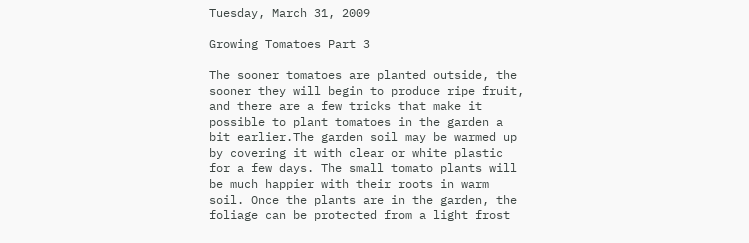Tuesday, March 31, 2009

Growing Tomatoes Part 3

The sooner tomatoes are planted outside, the sooner they will begin to produce ripe fruit, and there are a few tricks that make it possible to plant tomatoes in the garden a bit earlier.The garden soil may be warmed up by covering it with clear or white plastic for a few days. The small tomato plants will be much happier with their roots in warm soil. Once the plants are in the garden, the foliage can be protected from a light frost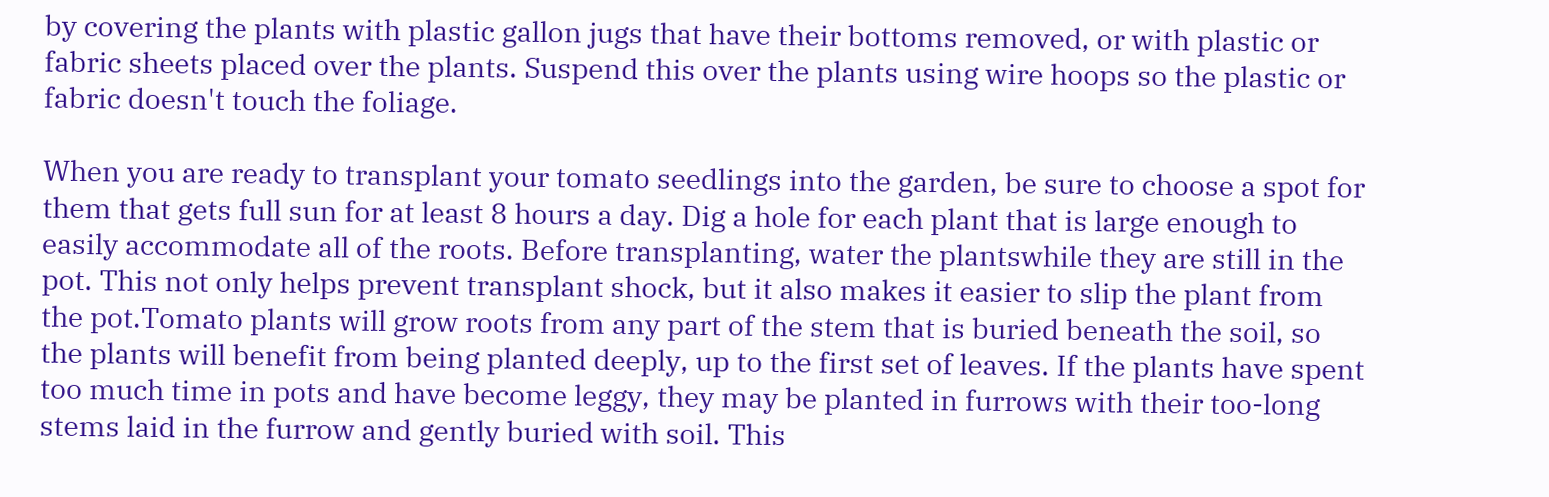by covering the plants with plastic gallon jugs that have their bottoms removed, or with plastic or fabric sheets placed over the plants. Suspend this over the plants using wire hoops so the plastic or fabric doesn't touch the foliage.

When you are ready to transplant your tomato seedlings into the garden, be sure to choose a spot for them that gets full sun for at least 8 hours a day. Dig a hole for each plant that is large enough to easily accommodate all of the roots. Before transplanting, water the plantswhile they are still in the pot. This not only helps prevent transplant shock, but it also makes it easier to slip the plant from the pot.Tomato plants will grow roots from any part of the stem that is buried beneath the soil, so the plants will benefit from being planted deeply, up to the first set of leaves. If the plants have spent too much time in pots and have become leggy, they may be planted in furrows with their too-long stems laid in the furrow and gently buried with soil. This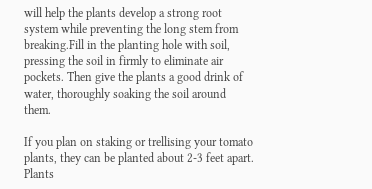will help the plants develop a strong root system while preventing the long stem from breaking.Fill in the planting hole with soil, pressing the soil in firmly to eliminate air pockets. Then give the plants a good drink of water, thoroughly soaking the soil around them.

If you plan on staking or trellising your tomato plants, they can be planted about 2-3 feet apart. Plants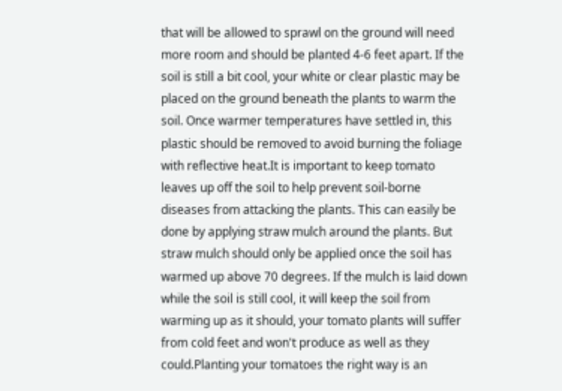that will be allowed to sprawl on the ground will need more room and should be planted 4-6 feet apart. If the soil is still a bit cool, your white or clear plastic may be placed on the ground beneath the plants to warm the soil. Once warmer temperatures have settled in, this plastic should be removed to avoid burning the foliage with reflective heat.It is important to keep tomato leaves up off the soil to help prevent soil-borne diseases from attacking the plants. This can easily be done by applying straw mulch around the plants. But straw mulch should only be applied once the soil has warmed up above 70 degrees. If the mulch is laid down while the soil is still cool, it will keep the soil from warming up as it should, your tomato plants will suffer from cold feet and won't produce as well as they could.Planting your tomatoes the right way is an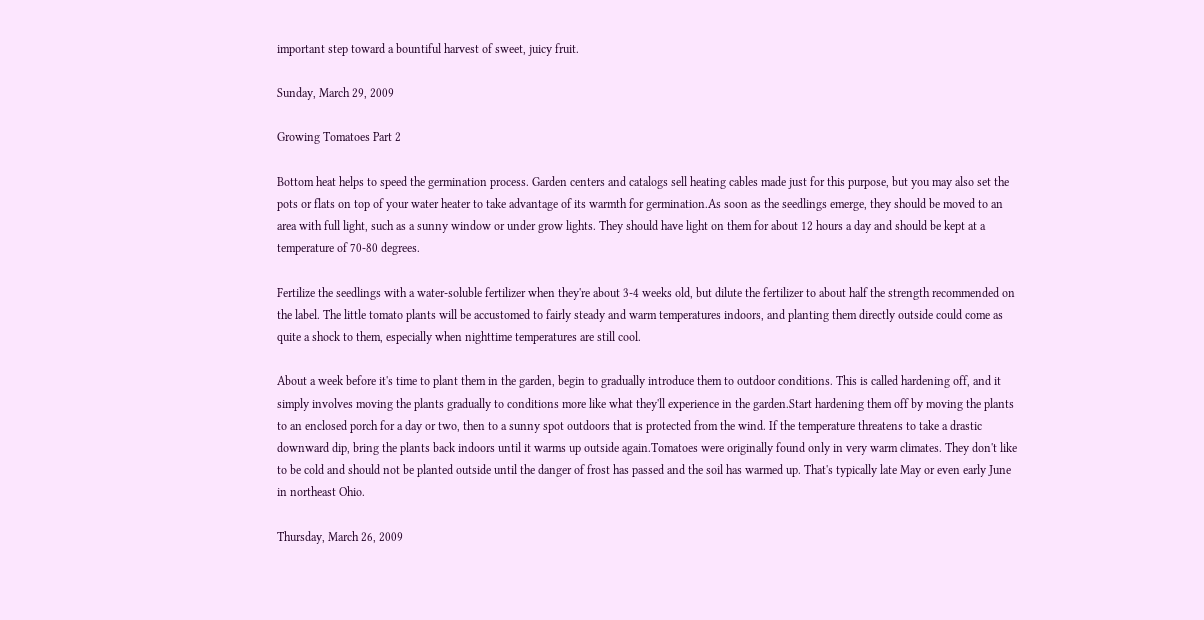important step toward a bountiful harvest of sweet, juicy fruit.

Sunday, March 29, 2009

Growing Tomatoes Part 2

Bottom heat helps to speed the germination process. Garden centers and catalogs sell heating cables made just for this purpose, but you may also set the pots or flats on top of your water heater to take advantage of its warmth for germination.As soon as the seedlings emerge, they should be moved to an area with full light, such as a sunny window or under grow lights. They should have light on them for about 12 hours a day and should be kept at a temperature of 70-80 degrees.

Fertilize the seedlings with a water-soluble fertilizer when they're about 3-4 weeks old, but dilute the fertilizer to about half the strength recommended on the label. The little tomato plants will be accustomed to fairly steady and warm temperatures indoors, and planting them directly outside could come as quite a shock to them, especially when nighttime temperatures are still cool.

About a week before it's time to plant them in the garden, begin to gradually introduce them to outdoor conditions. This is called hardening off, and it simply involves moving the plants gradually to conditions more like what they'll experience in the garden.Start hardening them off by moving the plants to an enclosed porch for a day or two, then to a sunny spot outdoors that is protected from the wind. If the temperature threatens to take a drastic downward dip, bring the plants back indoors until it warms up outside again.Tomatoes were originally found only in very warm climates. They don't like to be cold and should not be planted outside until the danger of frost has passed and the soil has warmed up. That's typically late May or even early June in northeast Ohio.

Thursday, March 26, 2009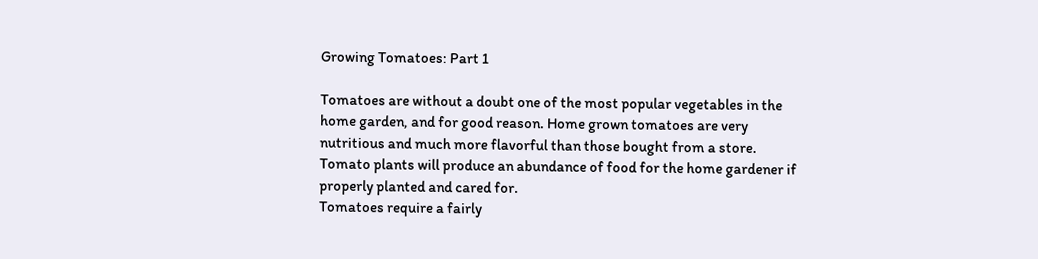Growing Tomatoes: Part 1

Tomatoes are without a doubt one of the most popular vegetables in the home garden, and for good reason. Home grown tomatoes are very nutritious and much more flavorful than those bought from a store. Tomato plants will produce an abundance of food for the home gardener if properly planted and cared for.
Tomatoes require a fairly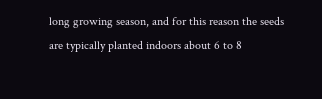long growing season, and for this reason the seeds are typically planted indoors about 6 to 8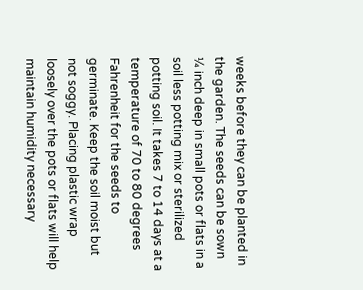weeks before they can be planted in the garden. The seeds can be sown ¼ inch deep in small pots or flats in a soil less potting mix or sterilized potting soil. It takes 7 to 14 days at a temperature of 70 to 80 degrees Fahrenheit for the seeds to germinate. Keep the soil moist but not soggy. Placing plastic wrap loosely over the pots or flats will help maintain humidity necessary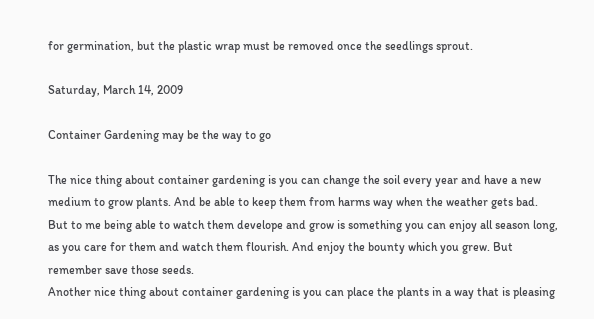for germination, but the plastic wrap must be removed once the seedlings sprout.

Saturday, March 14, 2009

Container Gardening may be the way to go

The nice thing about container gardening is you can change the soil every year and have a new medium to grow plants. And be able to keep them from harms way when the weather gets bad. But to me being able to watch them develope and grow is something you can enjoy all season long, as you care for them and watch them flourish. And enjoy the bounty which you grew. But remember save those seeds.
Another nice thing about container gardening is you can place the plants in a way that is pleasing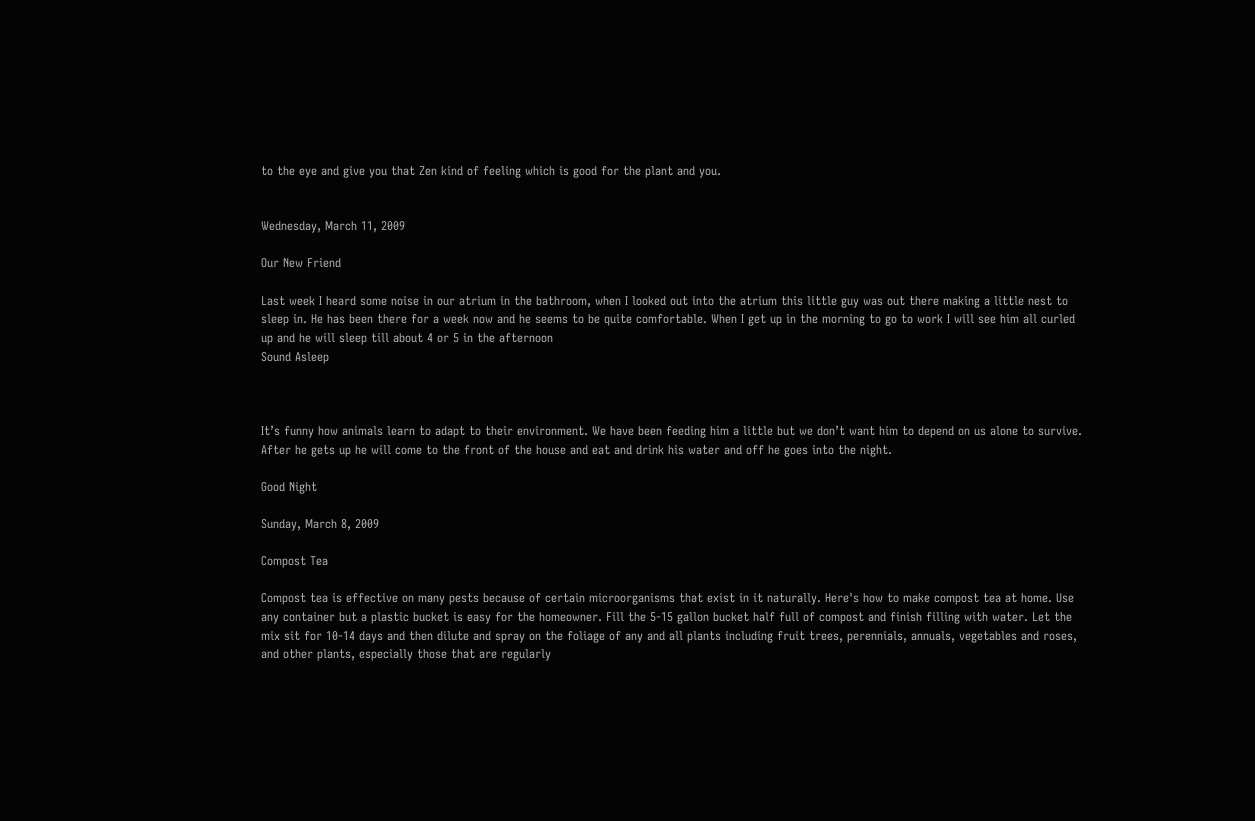to the eye and give you that Zen kind of feeling which is good for the plant and you.


Wednesday, March 11, 2009

Our New Friend

Last week I heard some noise in our atrium in the bathroom, when I looked out into the atrium this little guy was out there making a little nest to sleep in. He has been there for a week now and he seems to be quite comfortable. When I get up in the morning to go to work I will see him all curled up and he will sleep till about 4 or 5 in the afternoon
Sound Asleep



It’s funny how animals learn to adapt to their environment. We have been feeding him a little but we don’t want him to depend on us alone to survive. After he gets up he will come to the front of the house and eat and drink his water and off he goes into the night.

Good Night

Sunday, March 8, 2009

Compost Tea

Compost tea is effective on many pests because of certain microorganisms that exist in it naturally. Here's how to make compost tea at home. Use any container but a plastic bucket is easy for the homeowner. Fill the 5-15 gallon bucket half full of compost and finish filling with water. Let the mix sit for 10-14 days and then dilute and spray on the foliage of any and all plants including fruit trees, perennials, annuals, vegetables and roses, and other plants, especially those that are regularly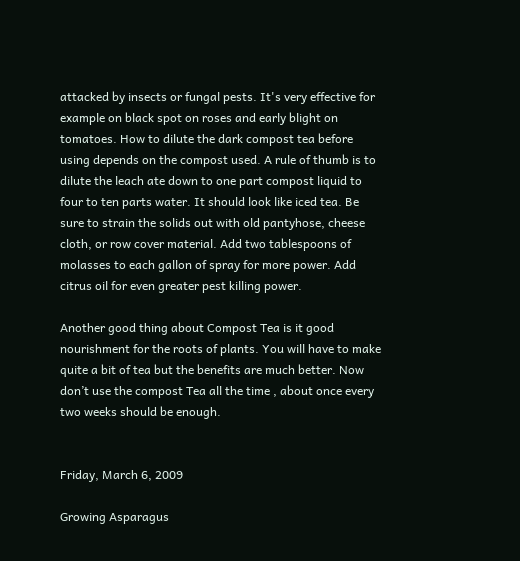attacked by insects or fungal pests. It's very effective for example on black spot on roses and early blight on tomatoes. How to dilute the dark compost tea before using depends on the compost used. A rule of thumb is to dilute the leach ate down to one part compost liquid to four to ten parts water. It should look like iced tea. Be sure to strain the solids out with old pantyhose, cheese cloth, or row cover material. Add two tablespoons of molasses to each gallon of spray for more power. Add citrus oil for even greater pest killing power.

Another good thing about Compost Tea is it good nourishment for the roots of plants. You will have to make quite a bit of tea but the benefits are much better. Now don’t use the compost Tea all the time , about once every two weeks should be enough.


Friday, March 6, 2009

Growing Asparagus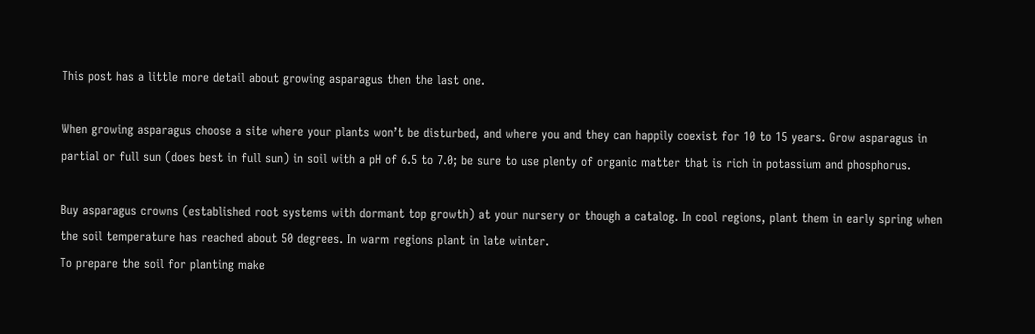This post has a little more detail about growing asparagus then the last one.

When growing asparagus choose a site where your plants won’t be disturbed, and where you and they can happily coexist for 10 to 15 years. Grow asparagus in partial or full sun (does best in full sun) in soil with a pH of 6.5 to 7.0; be sure to use plenty of organic matter that is rich in potassium and phosphorus.

Buy asparagus crowns (established root systems with dormant top growth) at your nursery or though a catalog. In cool regions, plant them in early spring when the soil temperature has reached about 50 degrees. In warm regions plant in late winter.
To prepare the soil for planting make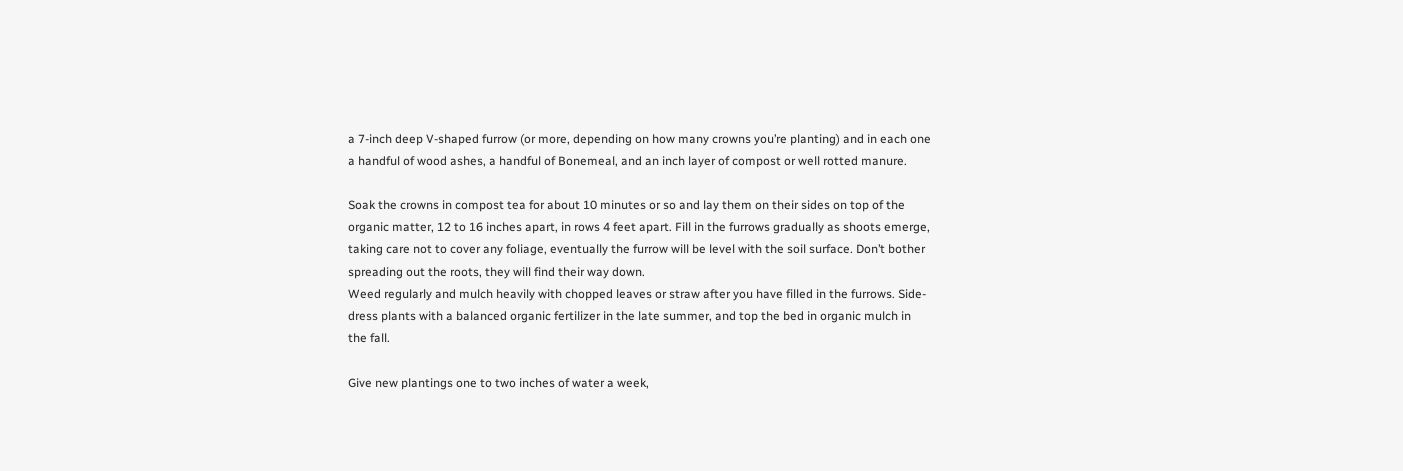a 7-inch deep V-shaped furrow (or more, depending on how many crowns you’re planting) and in each one a handful of wood ashes, a handful of Bonemeal, and an inch layer of compost or well rotted manure.

Soak the crowns in compost tea for about 10 minutes or so and lay them on their sides on top of the organic matter, 12 to 16 inches apart, in rows 4 feet apart. Fill in the furrows gradually as shoots emerge, taking care not to cover any foliage, eventually the furrow will be level with the soil surface. Don’t bother spreading out the roots, they will find their way down.
Weed regularly and mulch heavily with chopped leaves or straw after you have filled in the furrows. Side-dress plants with a balanced organic fertilizer in the late summer, and top the bed in organic mulch in the fall.

Give new plantings one to two inches of water a week,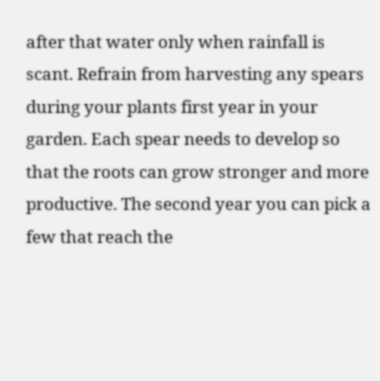after that water only when rainfall is scant. Refrain from harvesting any spears during your plants first year in your garden. Each spear needs to develop so that the roots can grow stronger and more productive. The second year you can pick a few that reach the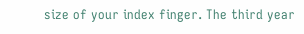size of your index finger. The third year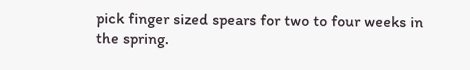pick finger sized spears for two to four weeks in the spring.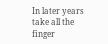In later years take all the finger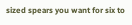sized spears you want for six to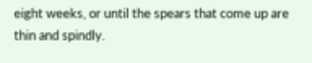eight weeks, or until the spears that come up are thin and spindly.